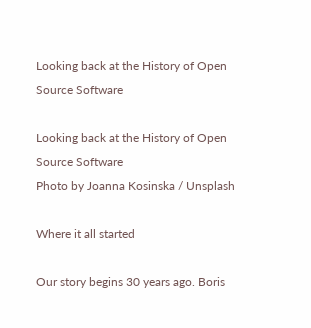Looking back at the History of Open Source Software

Looking back at the History of Open Source Software
Photo by Joanna Kosinska / Unsplash

Where it all started

Our story begins 30 years ago. Boris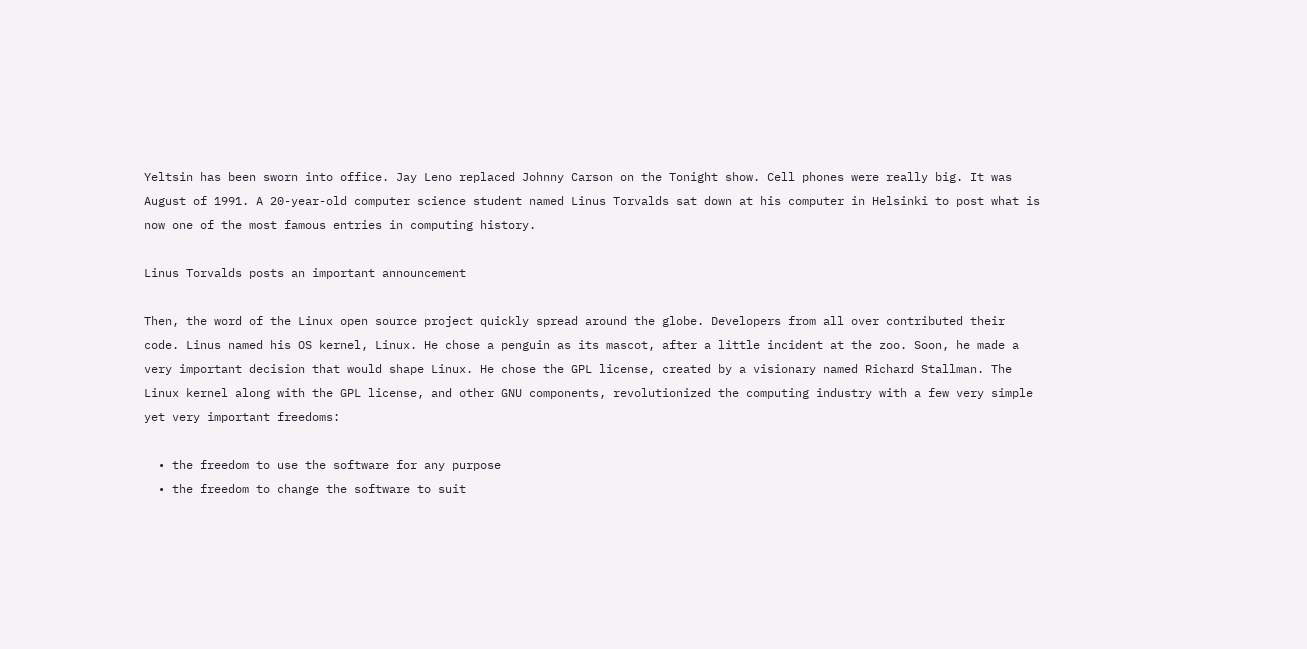Yeltsin has been sworn into office. Jay Leno replaced Johnny Carson on the Tonight show. Cell phones were really big. It was August of 1991. A 20-year-old computer science student named Linus Torvalds sat down at his computer in Helsinki to post what is now one of the most famous entries in computing history.

Linus Torvalds posts an important announcement

Then, the word of the Linux open source project quickly spread around the globe. Developers from all over contributed their code. Linus named his OS kernel, Linux. He chose a penguin as its mascot, after a little incident at the zoo. Soon, he made a very important decision that would shape Linux. He chose the GPL license, created by a visionary named Richard Stallman. The Linux kernel along with the GPL license, and other GNU components, revolutionized the computing industry with a few very simple yet very important freedoms:

  • the freedom to use the software for any purpose
  • the freedom to change the software to suit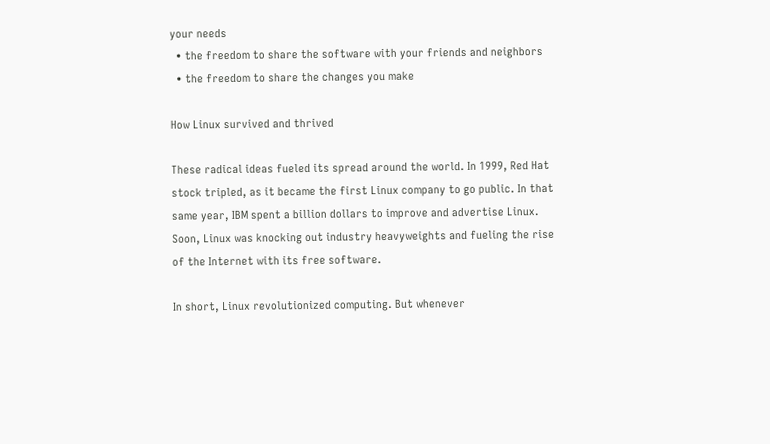your needs
  • the freedom to share the software with your friends and neighbors
  • the freedom to share the changes you make

How Linux survived and thrived

These radical ideas fueled its spread around the world. In 1999, Red Hat stock tripled, as it became the first Linux company to go public. In that same year, IBM spent a billion dollars to improve and advertise Linux. Soon, Linux was knocking out industry heavyweights and fueling the rise of the Internet with its free software.

In short, Linux revolutionized computing. But whenever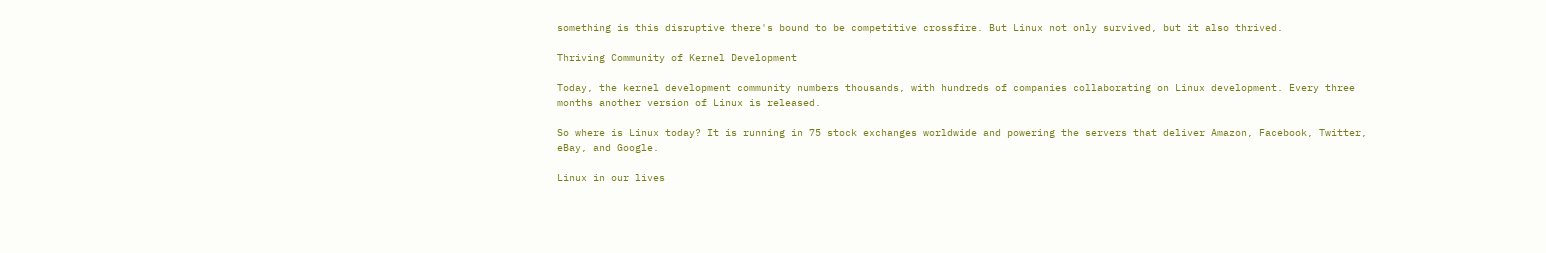something is this disruptive there's bound to be competitive crossfire. But Linux not only survived, but it also thrived.

Thriving Community of Kernel Development

Today, the kernel development community numbers thousands, with hundreds of companies collaborating on Linux development. Every three months another version of Linux is released.

So where is Linux today? It is running in 75 stock exchanges worldwide and powering the servers that deliver Amazon, Facebook, Twitter, eBay, and Google.

Linux in our lives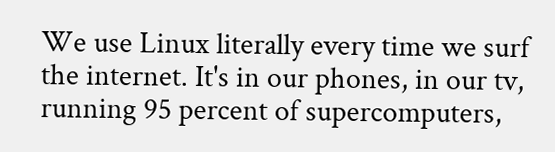We use Linux literally every time we surf the internet. It's in our phones, in our tv, running 95 percent of supercomputers,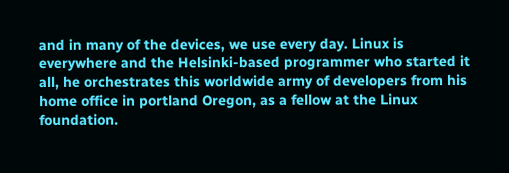and in many of the devices, we use every day. Linux is everywhere and the Helsinki-based programmer who started it all, he orchestrates this worldwide army of developers from his home office in portland Oregon, as a fellow at the Linux foundation.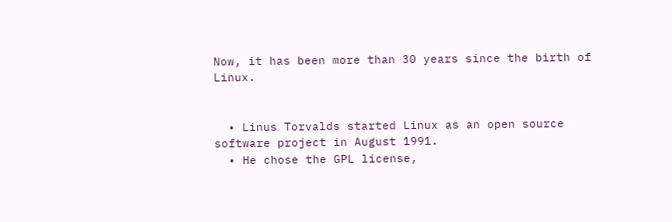Now, it has been more than 30 years since the birth of Linux.


  • Linus Torvalds started Linux as an open source software project in August 1991.
  • He chose the GPL license,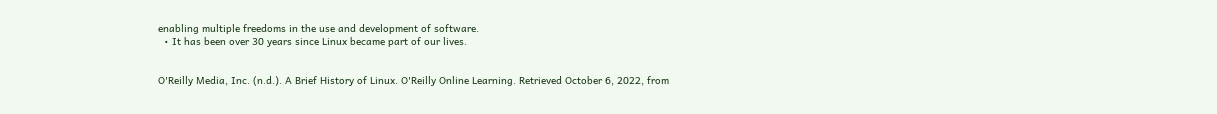enabling multiple freedoms in the use and development of software.
  • It has been over 30 years since Linux became part of our lives.


O'Reilly Media, Inc. (n.d.). A Brief History of Linux. O'Reilly Online Learning. Retrieved October 6, 2022, from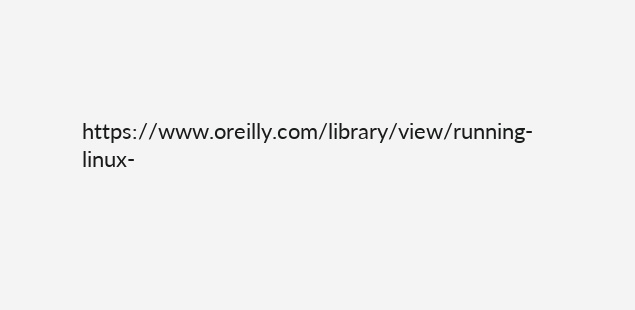https://www.oreilly.com/library/view/running-linux-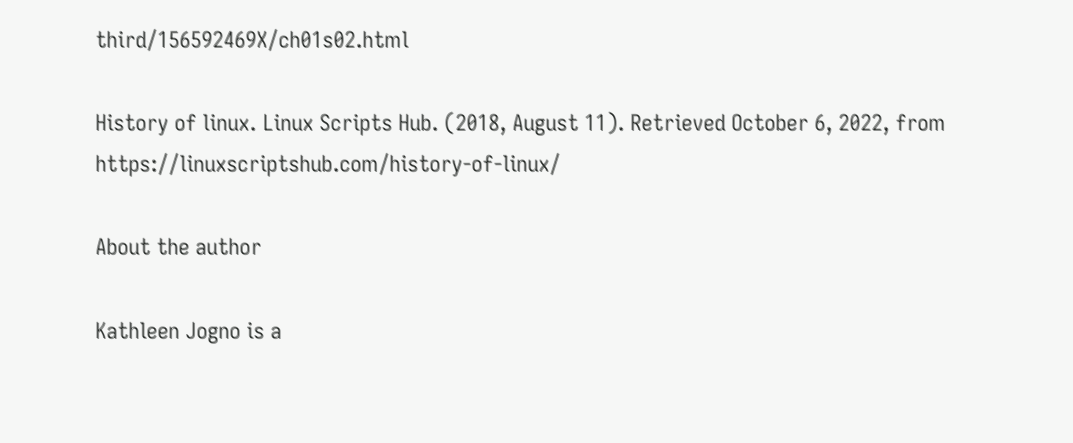third/156592469X/ch01s02.html

History of linux. Linux Scripts Hub. (2018, August 11). Retrieved October 6, 2022, from https://linuxscriptshub.com/history-of-linux/

About the author

Kathleen Jogno is a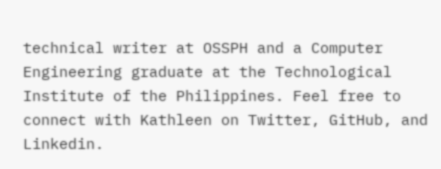technical writer at OSSPH and a Computer Engineering graduate at the Technological Institute of the Philippines. Feel free to connect with Kathleen on Twitter, GitHub, and Linkedin.